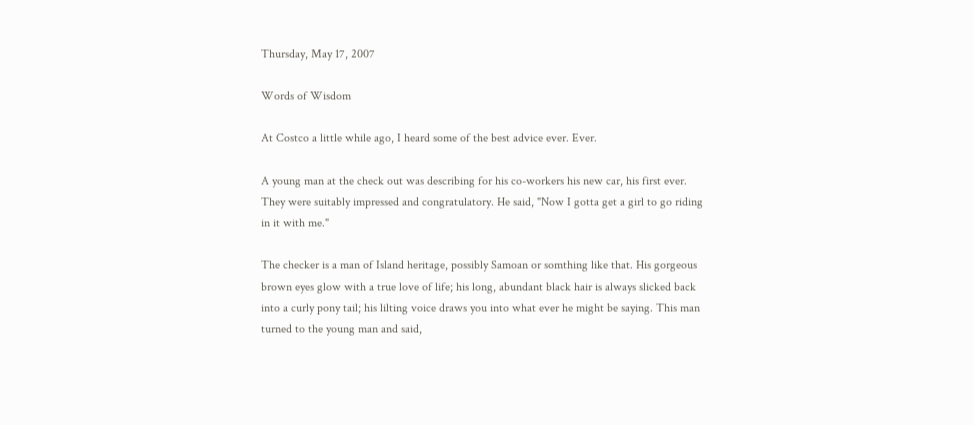Thursday, May 17, 2007

Words of Wisdom

At Costco a little while ago, I heard some of the best advice ever. Ever.

A young man at the check out was describing for his co-workers his new car, his first ever. They were suitably impressed and congratulatory. He said, "Now I gotta get a girl to go riding in it with me."

The checker is a man of Island heritage, possibly Samoan or somthing like that. His gorgeous brown eyes glow with a true love of life; his long, abundant black hair is always slicked back into a curly pony tail; his lilting voice draws you into what ever he might be saying. This man turned to the young man and said,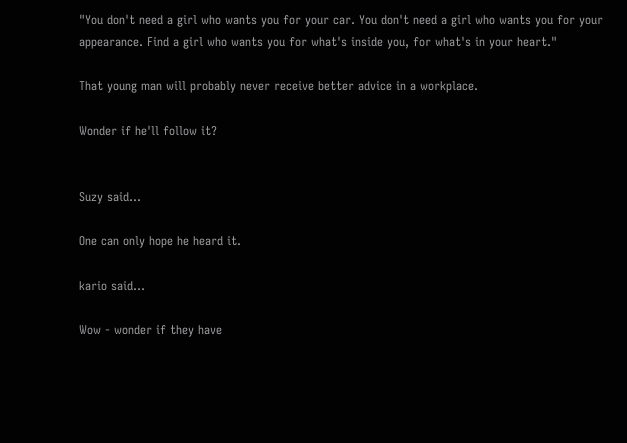"You don't need a girl who wants you for your car. You don't need a girl who wants you for your appearance. Find a girl who wants you for what's inside you, for what's in your heart."

That young man will probably never receive better advice in a workplace.

Wonder if he'll follow it?


Suzy said...

One can only hope he heard it.

kario said...

Wow - wonder if they have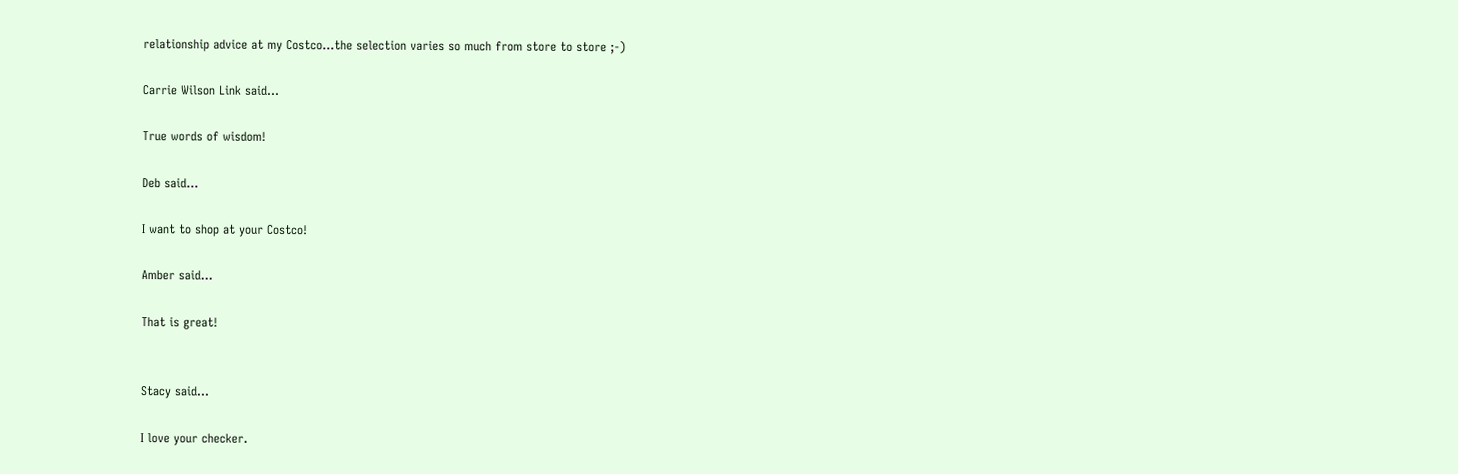relationship advice at my Costco...the selection varies so much from store to store ;-)

Carrie Wilson Link said...

True words of wisdom!

Deb said...

I want to shop at your Costco!

Amber said...

That is great!


Stacy said...

I love your checker.